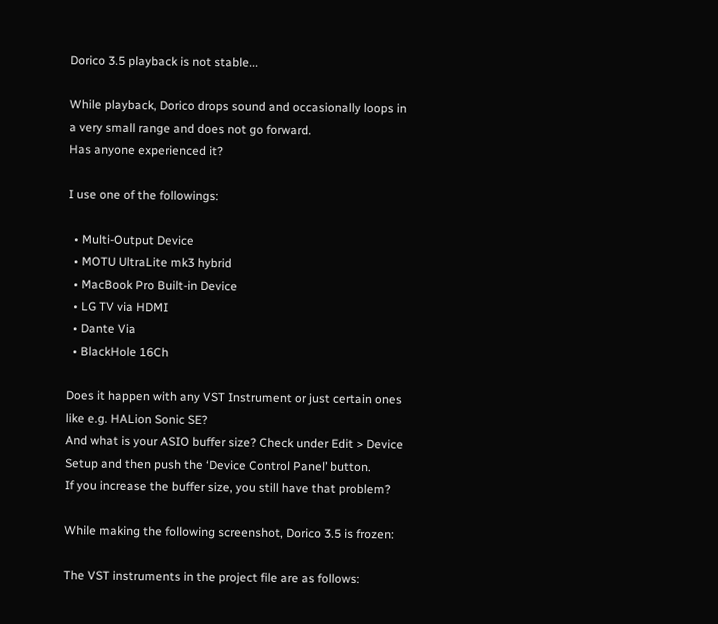Dorico 3.5 playback is not stable...

While playback, Dorico drops sound and occasionally loops in a very small range and does not go forward.
Has anyone experienced it?

I use one of the followings:

  • Multi-Output Device
  • MOTU UltraLite mk3 hybrid
  • MacBook Pro Built-in Device
  • LG TV via HDMI
  • Dante Via
  • BlackHole 16Ch

Does it happen with any VST Instrument or just certain ones like e.g. HALion Sonic SE?
And what is your ASIO buffer size? Check under Edit > Device Setup and then push the ‘Device Control Panel’ button.
If you increase the buffer size, you still have that problem?

While making the following screenshot, Dorico 3.5 is frozen:

The VST instruments in the project file are as follows: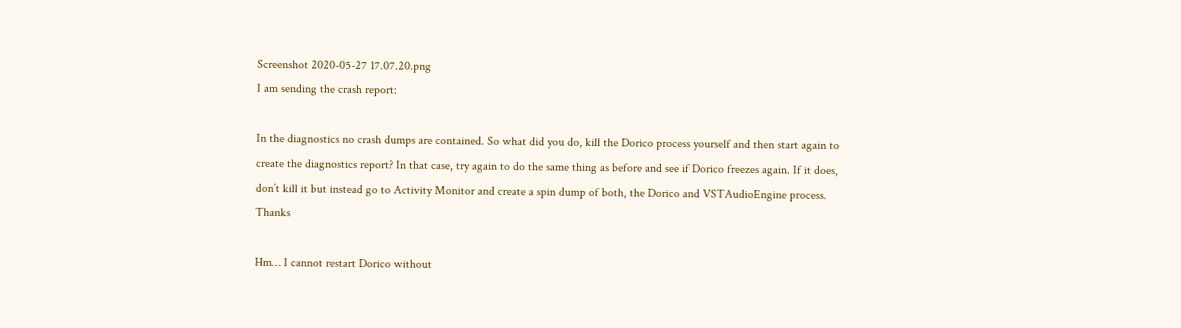Screenshot 2020-05-27 17.07.20.png
I am sending the crash report:

In the diagnostics no crash dumps are contained. So what did you do, kill the Dorico process yourself and then start again to create the diagnostics report? In that case, try again to do the same thing as before and see if Dorico freezes again. If it does, don’t kill it but instead go to Activity Monitor and create a spin dump of both, the Dorico and VSTAudioEngine process. Thanks

Hm… I cannot restart Dorico without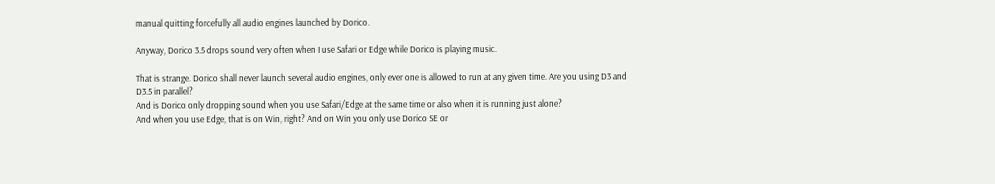manual quitting forcefully all audio engines launched by Dorico.

Anyway, Dorico 3.5 drops sound very often when I use Safari or Edge while Dorico is playing music.

That is strange. Dorico shall never launch several audio engines, only ever one is allowed to run at any given time. Are you using D3 and D3.5 in parallel?
And is Dorico only dropping sound when you use Safari/Edge at the same time or also when it is running just alone?
And when you use Edge, that is on Win, right? And on Win you only use Dorico SE or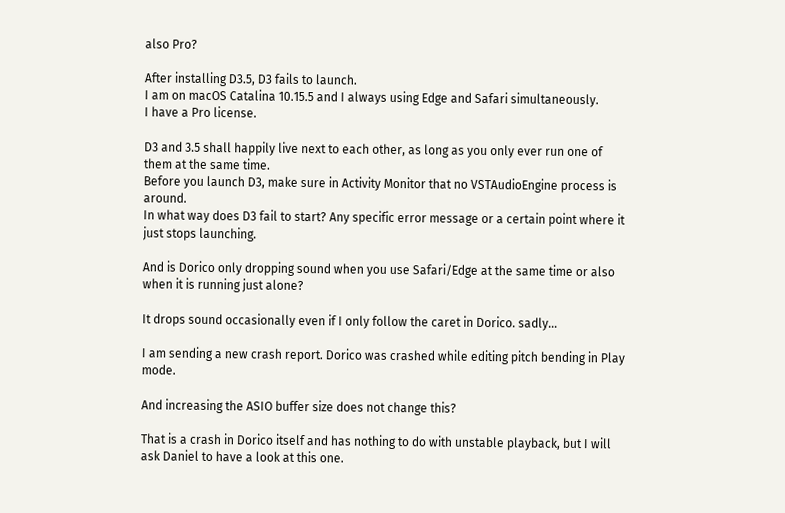also Pro?

After installing D3.5, D3 fails to launch.
I am on macOS Catalina 10.15.5 and I always using Edge and Safari simultaneously.
I have a Pro license.

D3 and 3.5 shall happily live next to each other, as long as you only ever run one of them at the same time.
Before you launch D3, make sure in Activity Monitor that no VSTAudioEngine process is around.
In what way does D3 fail to start? Any specific error message or a certain point where it just stops launching.

And is Dorico only dropping sound when you use Safari/Edge at the same time or also when it is running just alone?

It drops sound occasionally even if I only follow the caret in Dorico. sadly…

I am sending a new crash report. Dorico was crashed while editing pitch bending in Play mode.

And increasing the ASIO buffer size does not change this?

That is a crash in Dorico itself and has nothing to do with unstable playback, but I will ask Daniel to have a look at this one.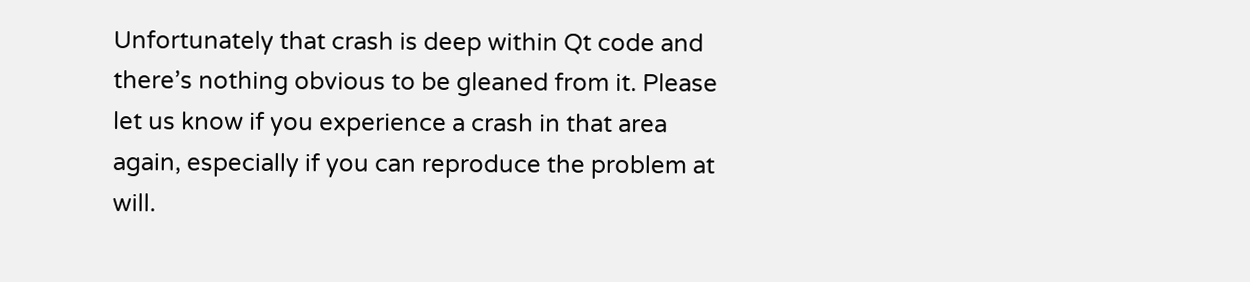Unfortunately that crash is deep within Qt code and there’s nothing obvious to be gleaned from it. Please let us know if you experience a crash in that area again, especially if you can reproduce the problem at will.